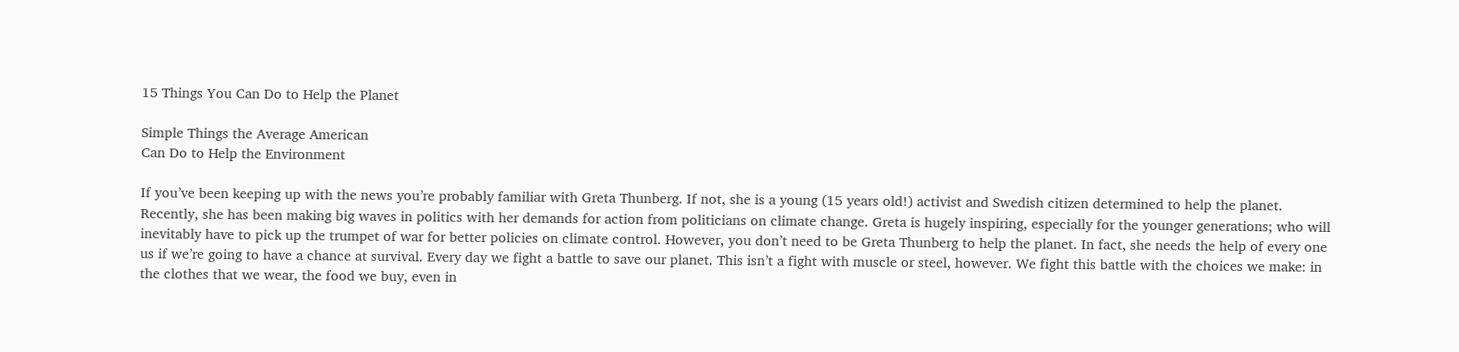15 Things You Can Do to Help the Planet

Simple Things the Average American
Can Do to Help the Environment

If you’ve been keeping up with the news you’re probably familiar with Greta Thunberg. If not, she is a young (15 years old!) activist and Swedish citizen determined to help the planet. Recently, she has been making big waves in politics with her demands for action from politicians on climate change. Greta is hugely inspiring, especially for the younger generations; who will inevitably have to pick up the trumpet of war for better policies on climate control. However, you don’t need to be Greta Thunberg to help the planet. In fact, she needs the help of every one us if we’re going to have a chance at survival. Every day we fight a battle to save our planet. This isn’t a fight with muscle or steel, however. We fight this battle with the choices we make: in the clothes that we wear, the food we buy, even in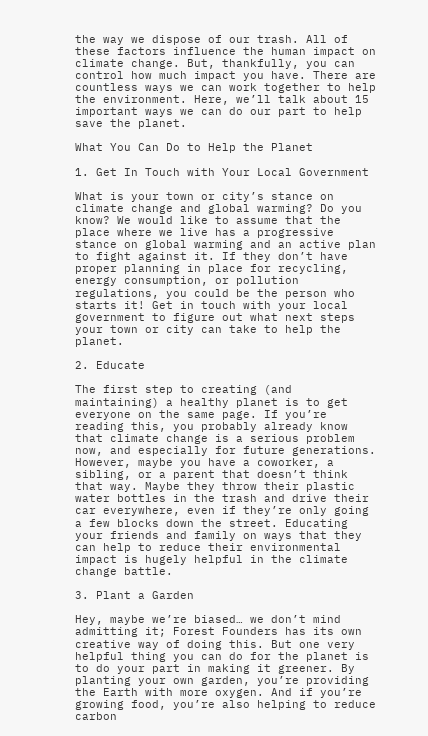the way we dispose of our trash. All of these factors influence the human impact on climate change. But, thankfully, you can control how much impact you have. There are countless ways we can work together to help the environment. Here, we’ll talk about 15 important ways we can do our part to help save the planet.

What You Can Do to Help the Planet

1. Get In Touch with Your Local Government

What is your town or city’s stance on climate change and global warming? Do you know? We would like to assume that the place where we live has a progressive stance on global warming and an active plan to fight against it. If they don’t have proper planning in place for recycling, energy consumption, or pollution regulations, you could be the person who starts it! Get in touch with your local government to figure out what next steps your town or city can take to help the planet.

2. Educate

The first step to creating (and maintaining) a healthy planet is to get everyone on the same page. If you’re reading this, you probably already know that climate change is a serious problem now, and especially for future generations. However, maybe you have a coworker, a sibling, or a parent that doesn’t think that way. Maybe they throw their plastic water bottles in the trash and drive their car everywhere, even if they’re only going a few blocks down the street. Educating your friends and family on ways that they can help to reduce their environmental impact is hugely helpful in the climate change battle.

3. Plant a Garden

Hey, maybe we’re biased… we don’t mind admitting it; Forest Founders has its own creative way of doing this. But one very helpful thing you can do for the planet is to do your part in making it greener. By planting your own garden, you’re providing the Earth with more oxygen. And if you’re growing food, you’re also helping to reduce carbon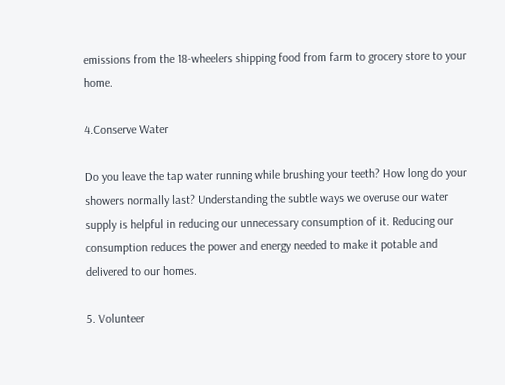emissions from the 18-wheelers shipping food from farm to grocery store to your home.

4.Conserve Water

Do you leave the tap water running while brushing your teeth? How long do your showers normally last? Understanding the subtle ways we overuse our water supply is helpful in reducing our unnecessary consumption of it. Reducing our consumption reduces the power and energy needed to make it potable and delivered to our homes.

5. Volunteer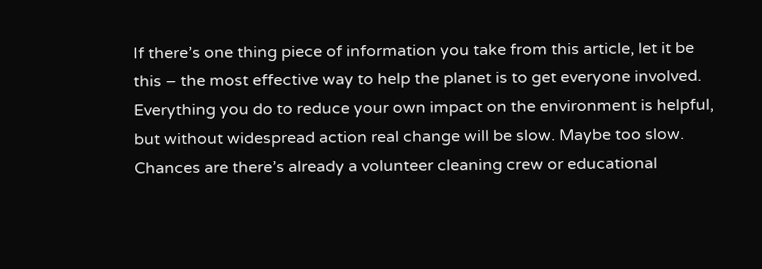If there’s one thing piece of information you take from this article, let it be this – the most effective way to help the planet is to get everyone involved. Everything you do to reduce your own impact on the environment is helpful, but without widespread action real change will be slow. Maybe too slow. Chances are there’s already a volunteer cleaning crew or educational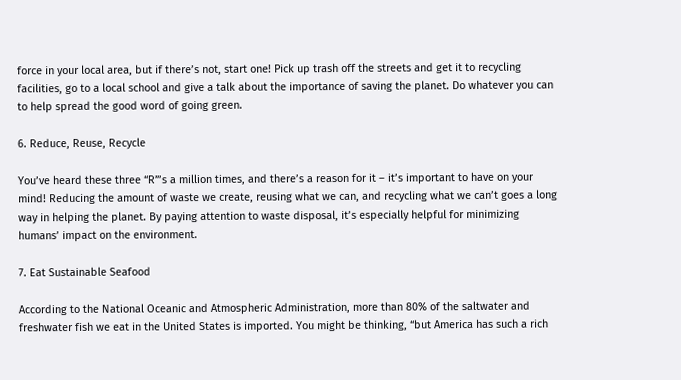force in your local area, but if there’s not, start one! Pick up trash off the streets and get it to recycling facilities, go to a local school and give a talk about the importance of saving the planet. Do whatever you can to help spread the good word of going green.

6. Reduce, Reuse, Recycle

You’ve heard these three “R”’s a million times, and there’s a reason for it – it’s important to have on your mind! Reducing the amount of waste we create, reusing what we can, and recycling what we can’t goes a long way in helping the planet. By paying attention to waste disposal, it’s especially helpful for minimizing humans’ impact on the environment.

7. Eat Sustainable Seafood

According to the National Oceanic and Atmospheric Administration, more than 80% of the saltwater and freshwater fish we eat in the United States is imported. You might be thinking, “but America has such a rich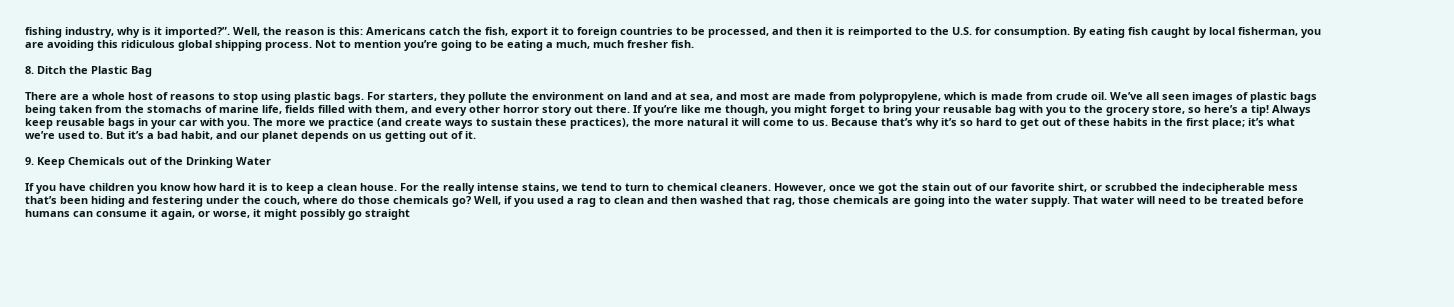fishing industry, why is it imported?”. Well, the reason is this: Americans catch the fish, export it to foreign countries to be processed, and then it is reimported to the U.S. for consumption. By eating fish caught by local fisherman, you are avoiding this ridiculous global shipping process. Not to mention you’re going to be eating a much, much fresher fish.

8. Ditch the Plastic Bag

There are a whole host of reasons to stop using plastic bags. For starters, they pollute the environment on land and at sea, and most are made from polypropylene, which is made from crude oil. We’ve all seen images of plastic bags being taken from the stomachs of marine life, fields filled with them, and every other horror story out there. If you’re like me though, you might forget to bring your reusable bag with you to the grocery store, so here’s a tip! Always keep reusable bags in your car with you. The more we practice (and create ways to sustain these practices), the more natural it will come to us. Because that’s why it’s so hard to get out of these habits in the first place; it’s what we’re used to. But it’s a bad habit, and our planet depends on us getting out of it.

9. Keep Chemicals out of the Drinking Water

If you have children you know how hard it is to keep a clean house. For the really intense stains, we tend to turn to chemical cleaners. However, once we got the stain out of our favorite shirt, or scrubbed the indecipherable mess that’s been hiding and festering under the couch, where do those chemicals go? Well, if you used a rag to clean and then washed that rag, those chemicals are going into the water supply. That water will need to be treated before humans can consume it again, or worse, it might possibly go straight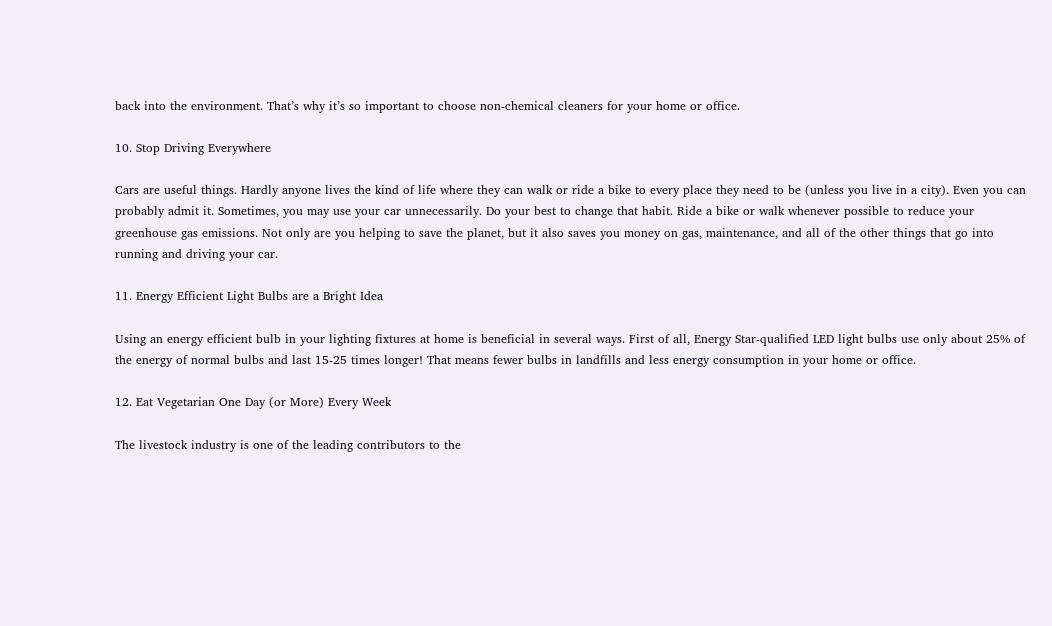back into the environment. That’s why it’s so important to choose non-chemical cleaners for your home or office.

10. Stop Driving Everywhere

Cars are useful things. Hardly anyone lives the kind of life where they can walk or ride a bike to every place they need to be (unless you live in a city). Even you can probably admit it. Sometimes, you may use your car unnecessarily. Do your best to change that habit. Ride a bike or walk whenever possible to reduce your greenhouse gas emissions. Not only are you helping to save the planet, but it also saves you money on gas, maintenance, and all of the other things that go into running and driving your car.

11. Energy Efficient Light Bulbs are a Bright Idea

Using an energy efficient bulb in your lighting fixtures at home is beneficial in several ways. First of all, Energy Star-qualified LED light bulbs use only about 25% of the energy of normal bulbs and last 15-25 times longer! That means fewer bulbs in landfills and less energy consumption in your home or office.

12. Eat Vegetarian One Day (or More) Every Week

The livestock industry is one of the leading contributors to the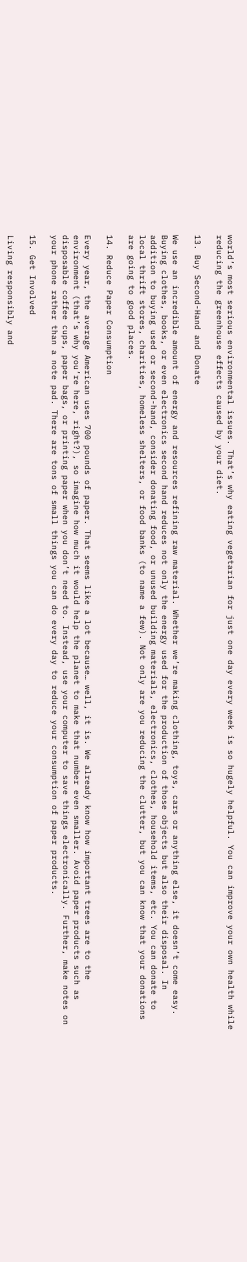world’s most serious environmental issues. That’s why eating vegetarian for just one day every week is so hugely helpful. You can improve your own health while reducing the greenhouse effects caused by your diet.

13. Buy Second-Hand and Donate

We use an incredible amount of energy and resources refining raw material. Whether we’re making clothing, toys, cars or anything else, it doesn’t come easy. Buying clothes, books, or even electronics second hand reduces not only the energy used for the production of those objects but also their disposal. In addition to buying used or second-hand, consider donating food, or unused building materials, electronics, clothes, household items, etc. You can donate to local thrift stores, charities, homeless shelters, or food banks (to name a few). Not only are you reducing the clutter, but you can know that your donations are going to good places.

14. Reduce Paper Consumption

Every year, the average American uses 700 pounds of paper. That seems like a lot because… well, it is. We already know how important trees are to the environment (that’s why you’re here, right?), so imagine how much it would help the planet to make that number even smaller. Avoid paper products such as disposable coffee cups, paper bags, or printing paper when you don’t need to. Instead, use your computer to save things electronically. Further, make notes on your phone rather than a note pad. There are tons of small things you can do every day to reduce your consumption of paper products.

15. Get Involved

Living responsibly and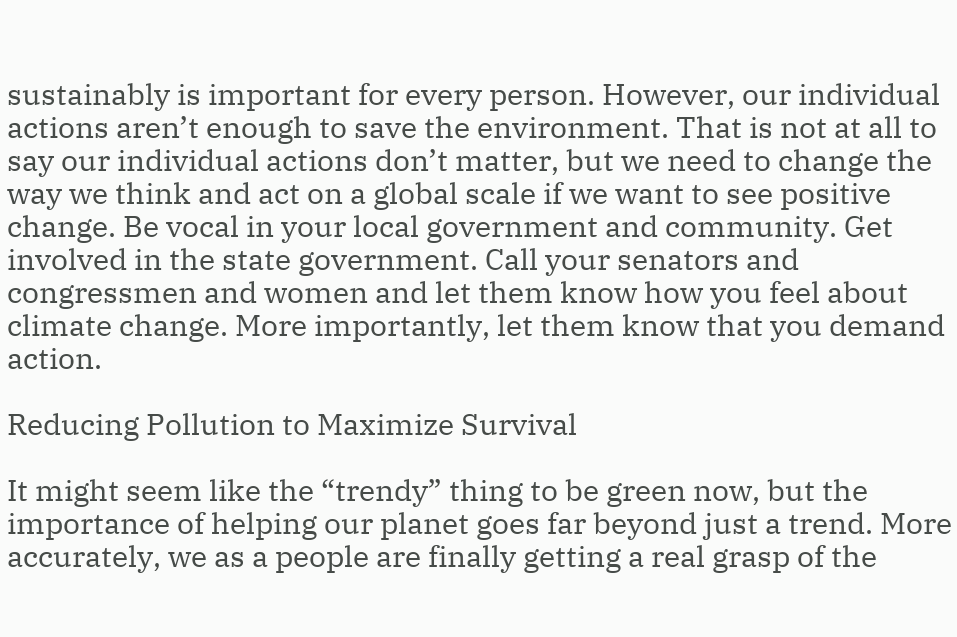sustainably is important for every person. However, our individual actions aren’t enough to save the environment. That is not at all to say our individual actions don’t matter, but we need to change the way we think and act on a global scale if we want to see positive change. Be vocal in your local government and community. Get involved in the state government. Call your senators and congressmen and women and let them know how you feel about climate change. More importantly, let them know that you demand action.

Reducing Pollution to Maximize Survival

It might seem like the “trendy” thing to be green now, but the importance of helping our planet goes far beyond just a trend. More accurately, we as a people are finally getting a real grasp of the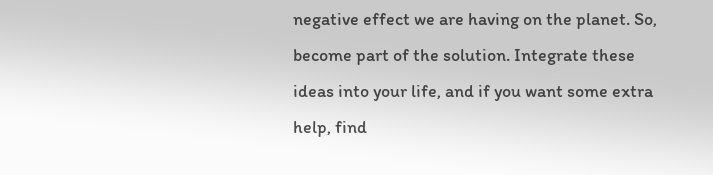negative effect we are having on the planet. So, become part of the solution. Integrate these ideas into your life, and if you want some extra help, find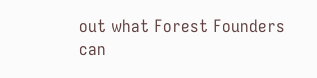out what Forest Founders can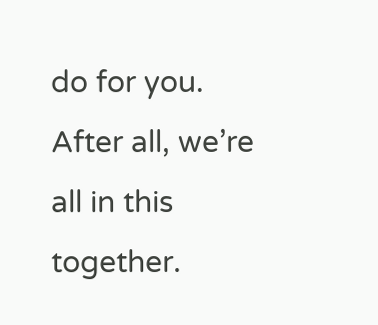do for you. After all, we’re all in this together.